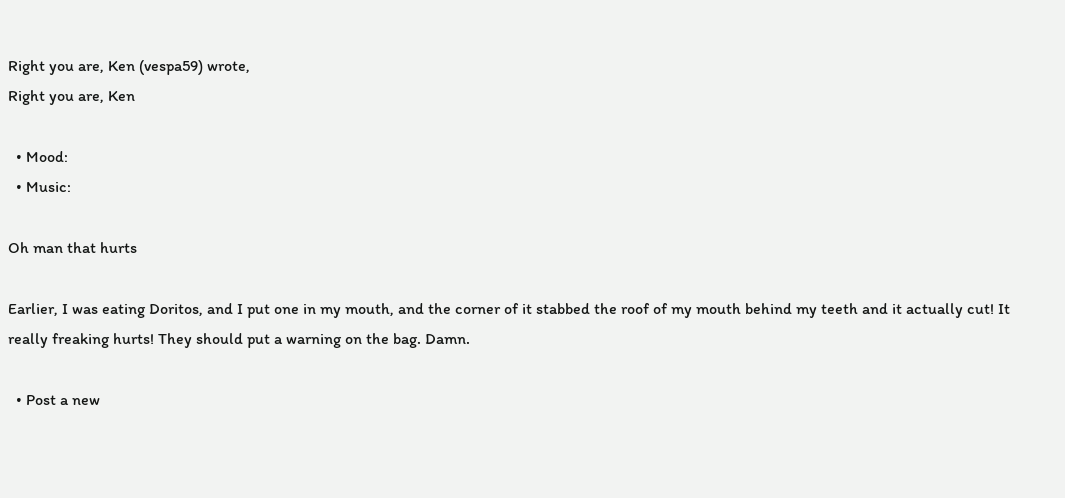Right you are, Ken (vespa59) wrote,
Right you are, Ken

  • Mood:
  • Music:

Oh man that hurts

Earlier, I was eating Doritos, and I put one in my mouth, and the corner of it stabbed the roof of my mouth behind my teeth and it actually cut! It really freaking hurts! They should put a warning on the bag. Damn.

  • Post a new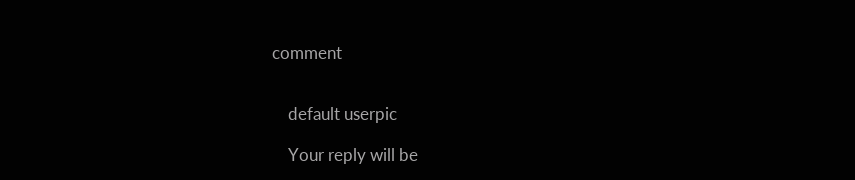comment


    default userpic

    Your reply will be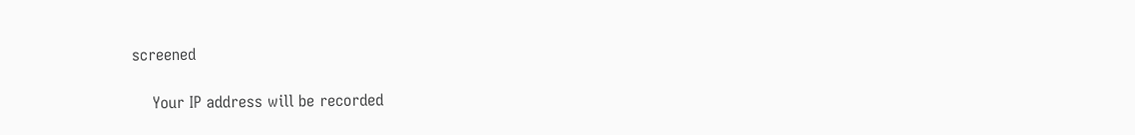screened

    Your IP address will be recorded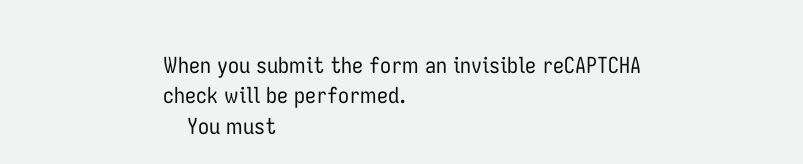When you submit the form an invisible reCAPTCHA check will be performed.
    You must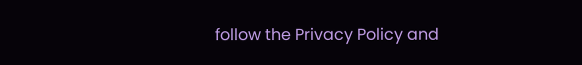follow the Privacy Policy and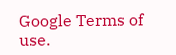Google Terms of use.